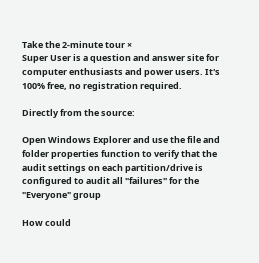Take the 2-minute tour ×
Super User is a question and answer site for computer enthusiasts and power users. It's 100% free, no registration required.

Directly from the source:

Open Windows Explorer and use the file and folder properties function to verify that the audit settings on each partition/drive is configured to audit all "failures" for the "Everyone" group

How could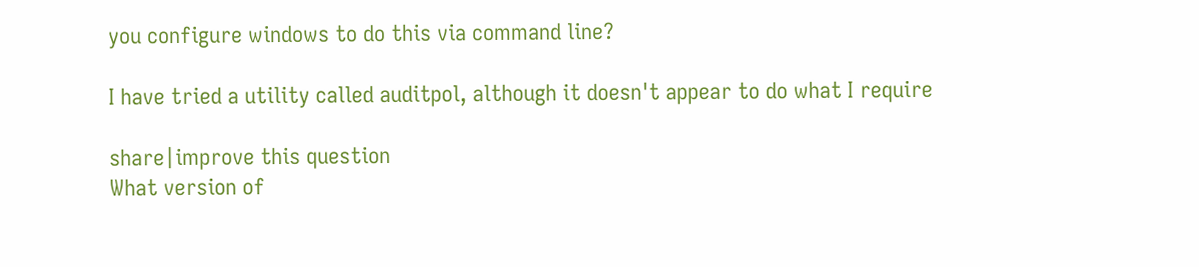you configure windows to do this via command line?

I have tried a utility called auditpol, although it doesn't appear to do what I require

share|improve this question
What version of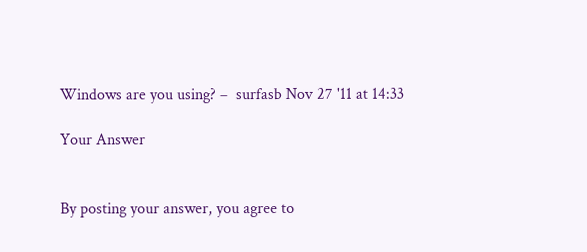Windows are you using? –  surfasb Nov 27 '11 at 14:33

Your Answer


By posting your answer, you agree to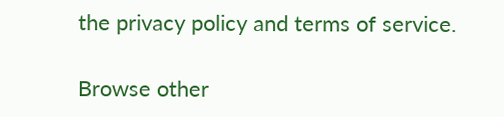the privacy policy and terms of service.

Browse other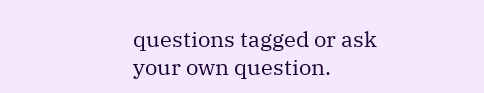questions tagged or ask your own question.